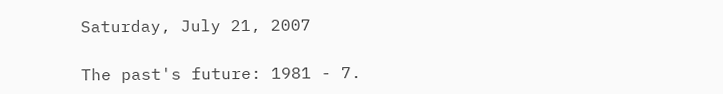Saturday, July 21, 2007

The past's future: 1981 - 7.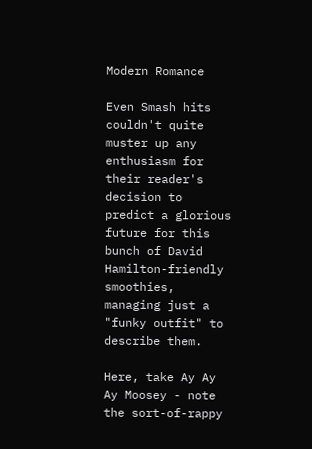Modern Romance

Even Smash hits couldn't quite muster up any enthusiasm for their reader's decision to predict a glorious future for this bunch of David Hamilton-friendly smoothies, managing just a "funky outfit" to describe them.

Here, take Ay Ay Ay Moosey - note the sort-of-rappy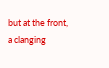but at the front, a clanging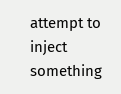attempt to inject something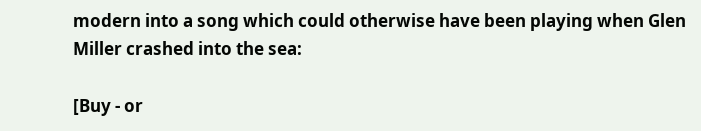modern into a song which could otherwise have been playing when Glen Miller crashed into the sea:

[Buy - or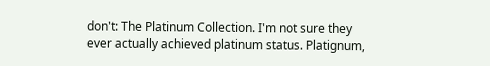don't: The Platinum Collection. I'm not sure they ever actually achieved platinum status. Platignum,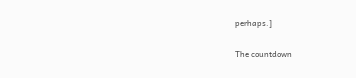perhaps.]

The countdown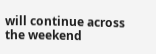will continue across the weekend